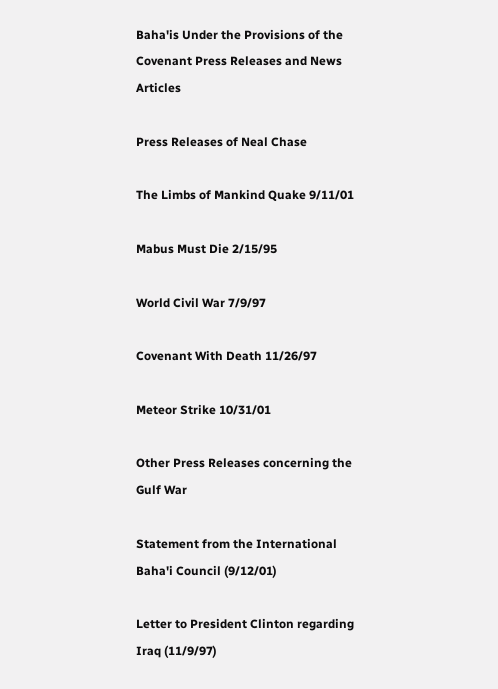Baha'is Under the Provisions of the Covenant Press Releases and News Articles

Press Releases of Neal Chase

The Limbs of Mankind Quake 9/11/01

Mabus Must Die 2/15/95

World Civil War 7/9/97

Covenant With Death 11/26/97

Meteor Strike 10/31/01

Other Press Releases concerning the Gulf War

Statement from the International Baha'i Council (9/12/01)

Letter to President Clinton regarding Iraq (11/9/97)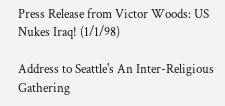Press Release from Victor Woods: US Nukes Iraq! (1/1/98)

Address to Seattle's An Inter-Religious Gathering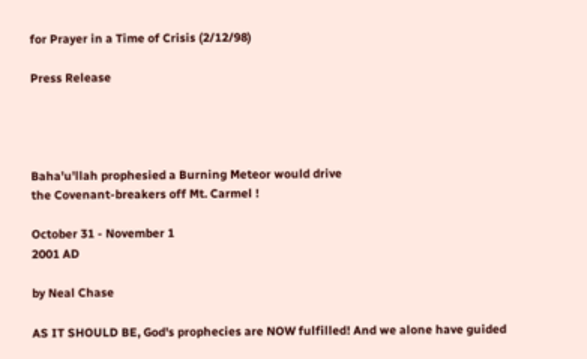for Prayer in a Time of Crisis (2/12/98)

Press Release




Baha'u'llah prophesied a Burning Meteor would drive
the Covenant-breakers off Mt. Carmel !

October 31 - November 1
2001 AD

by Neal Chase

AS IT SHOULD BE, God's prophecies are NOW fulfilled! And we alone have guided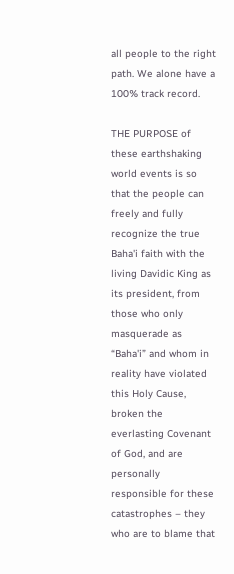all people to the right path. We alone have a 100% track record.

THE PURPOSE of these earthshaking world events is so that the people can freely and fully recognize the true Baha'i faith with the living Davidic King as its president, from those who only masquerade as “Baha'i” and whom in reality have violated this Holy Cause, broken the everlasting Covenant of God, and are personally responsible for these catastrophes – they who are to blame that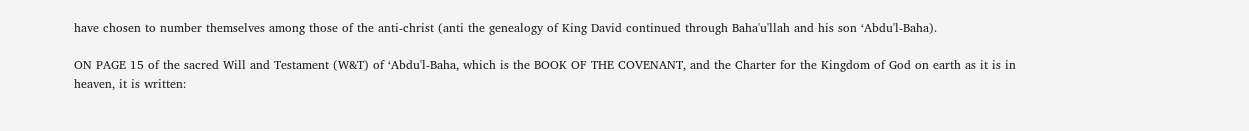have chosen to number themselves among those of the anti-christ (anti the genealogy of King David continued through Baha'u'llah and his son ‘Abdu'l-Baha).

ON PAGE 15 of the sacred Will and Testament (W&T) of ‘Abdu'l-Baha, which is the BOOK OF THE COVENANT, and the Charter for the Kingdom of God on earth as it is in heaven, it is written: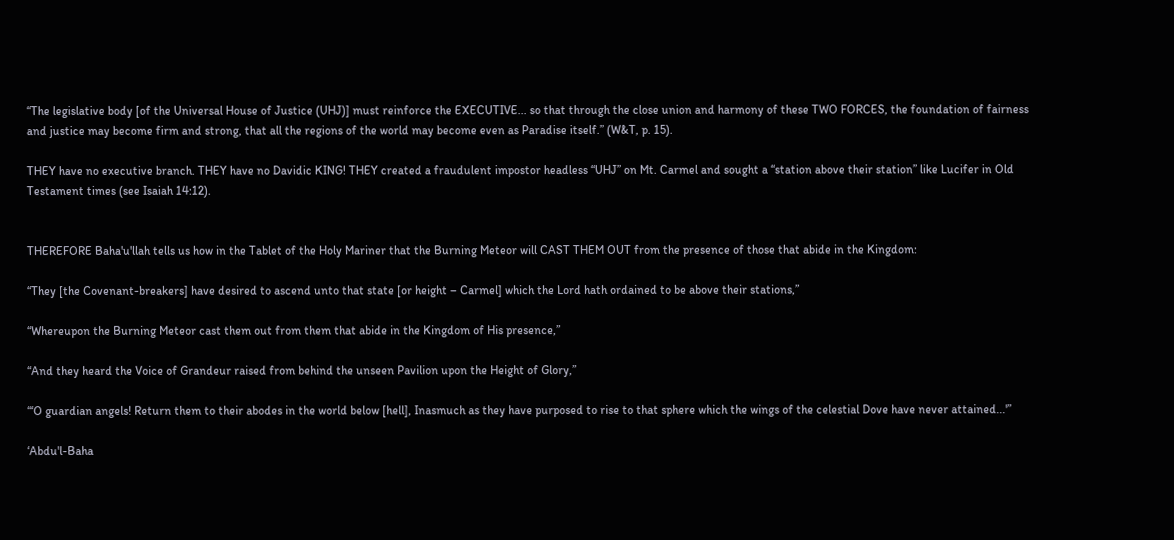“The legislative body [of the Universal House of Justice (UHJ)] must reinforce the EXECUTIVE... so that through the close union and harmony of these TWO FORCES, the foundation of fairness and justice may become firm and strong, that all the regions of the world may become even as Paradise itself.” (W&T, p. 15).

THEY have no executive branch. THEY have no Davidic KING! THEY created a fraudulent impostor headless “UHJ” on Mt. Carmel and sought a “station above their station” like Lucifer in Old Testament times (see Isaiah 14:12).


THEREFORE Baha'u'llah tells us how in the Tablet of the Holy Mariner that the Burning Meteor will CAST THEM OUT from the presence of those that abide in the Kingdom:

“They [the Covenant-breakers] have desired to ascend unto that state [or height – Carmel] which the Lord hath ordained to be above their stations,”

“Whereupon the Burning Meteor cast them out from them that abide in the Kingdom of His presence,”

“And they heard the Voice of Grandeur raised from behind the unseen Pavilion upon the Height of Glory,”

“‘O guardian angels! Return them to their abodes in the world below [hell], Inasmuch as they have purposed to rise to that sphere which the wings of the celestial Dove have never attained...'”

‘Abdu'l-Baha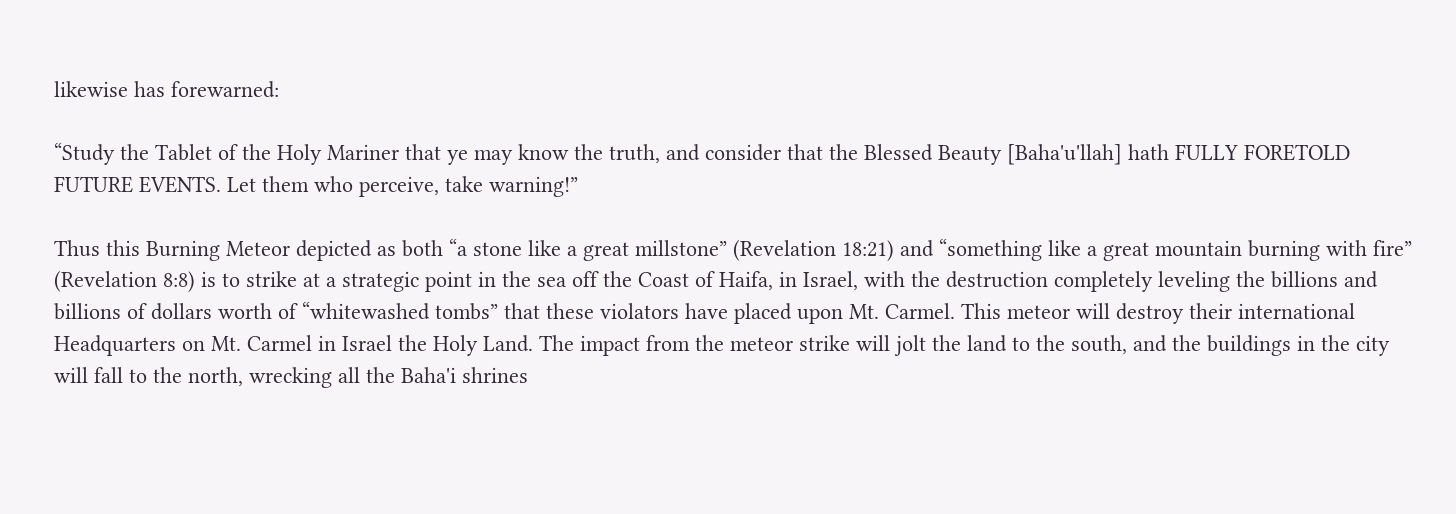likewise has forewarned:

“Study the Tablet of the Holy Mariner that ye may know the truth, and consider that the Blessed Beauty [Baha'u'llah] hath FULLY FORETOLD FUTURE EVENTS. Let them who perceive, take warning!”

Thus this Burning Meteor depicted as both “a stone like a great millstone” (Revelation 18:21) and “something like a great mountain burning with fire” (Revelation 8:8) is to strike at a strategic point in the sea off the Coast of Haifa, in Israel, with the destruction completely leveling the billions and billions of dollars worth of “whitewashed tombs” that these violators have placed upon Mt. Carmel. This meteor will destroy their international Headquarters on Mt. Carmel in Israel the Holy Land. The impact from the meteor strike will jolt the land to the south, and the buildings in the city will fall to the north, wrecking all the Baha'i shrines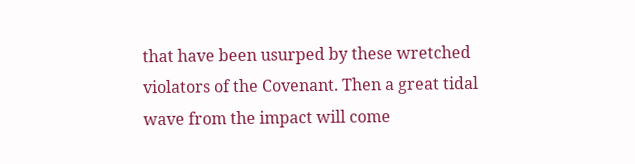that have been usurped by these wretched violators of the Covenant. Then a great tidal wave from the impact will come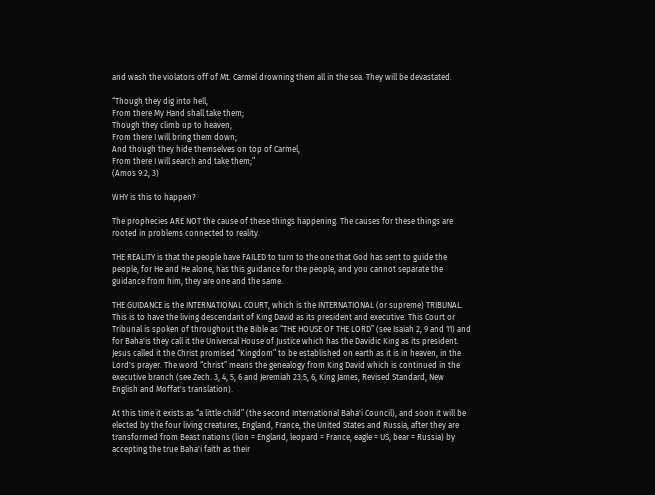and wash the violators off of Mt. Carmel drowning them all in the sea. They will be devastated.

“Though they dig into hell,
From there My Hand shall take them;
Though they climb up to heaven,
From there I will bring them down;
And though they hide themselves on top of Carmel,
From there I will search and take them;”
(Amos 9:2, 3)

WHY is this to happen?

The prophecies ARE NOT the cause of these things happening. The causes for these things are rooted in problems connected to reality.

THE REALITY is that the people have FAILED to turn to the one that God has sent to guide the people, for He and He alone, has this guidance for the people, and you cannot separate the guidance from him, they are one and the same.

THE GUIDANCE is the INTERNATIONAL COURT, which is the INTERNATIONAL (or supreme) TRIBUNAL. This is to have the living descendant of King David as its president and executive. This Court or Tribunal is spoken of throughout the Bible as “THE HOUSE OF THE LORD” (see Isaiah 2, 9 and 11) and for Baha'is they call it the Universal House of Justice which has the Davidic King as its president. Jesus called it the Christ promised “Kingdom” to be established on earth as it is in heaven, in the Lord's prayer. The word “christ” means the genealogy from King David which is continued in the executive branch (see Zech. 3, 4, 5, 6 and Jeremiah 23:5, 6, King James, Revised Standard, New English and Moffat's translation).

At this time it exists as “a little child” (the second International Baha'i Council), and soon it will be elected by the four living creatures, England, France, the United States and Russia, after they are transformed from Beast nations (lion = England, leopard = France, eagle = US, bear = Russia) by accepting the true Baha'i faith as their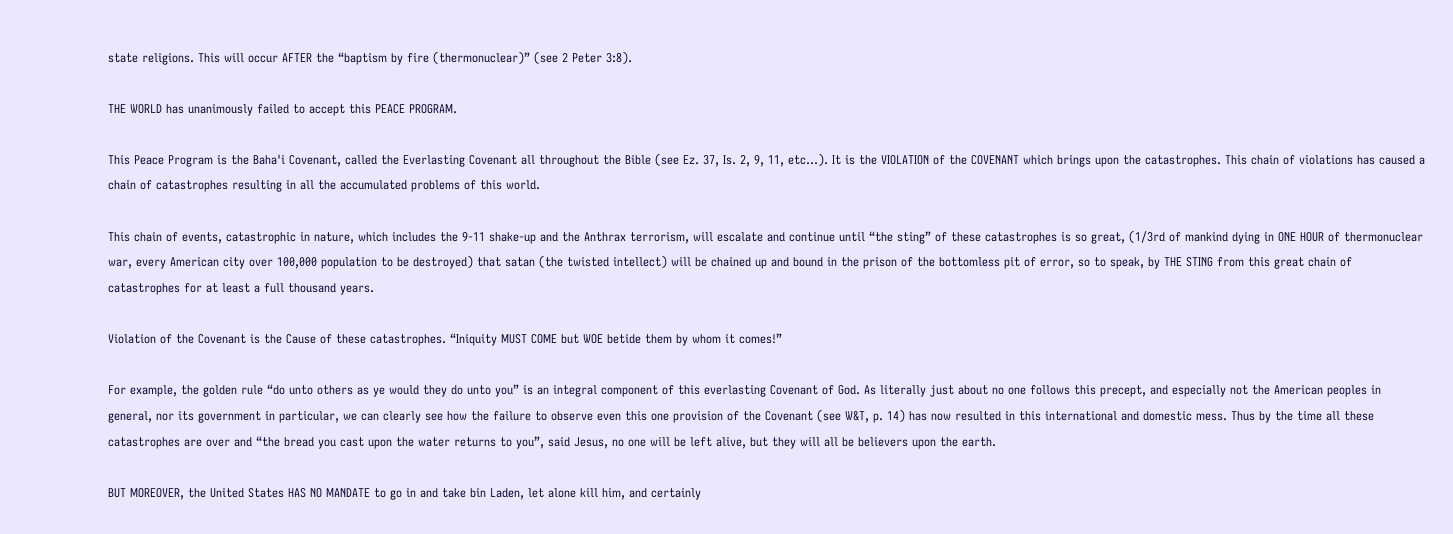state religions. This will occur AFTER the “baptism by fire (thermonuclear)” (see 2 Peter 3:8).

THE WORLD has unanimously failed to accept this PEACE PROGRAM.

This Peace Program is the Baha'i Covenant, called the Everlasting Covenant all throughout the Bible (see Ez. 37, Is. 2, 9, 11, etc...). It is the VIOLATION of the COVENANT which brings upon the catastrophes. This chain of violations has caused a chain of catastrophes resulting in all the accumulated problems of this world.

This chain of events, catastrophic in nature, which includes the 9-11 shake-up and the Anthrax terrorism, will escalate and continue until “the sting” of these catastrophes is so great, (1/3rd of mankind dying in ONE HOUR of thermonuclear war, every American city over 100,000 population to be destroyed) that satan (the twisted intellect) will be chained up and bound in the prison of the bottomless pit of error, so to speak, by THE STING from this great chain of catastrophes for at least a full thousand years.

Violation of the Covenant is the Cause of these catastrophes. “Iniquity MUST COME but WOE betide them by whom it comes!”

For example, the golden rule “do unto others as ye would they do unto you” is an integral component of this everlasting Covenant of God. As literally just about no one follows this precept, and especially not the American peoples in general, nor its government in particular, we can clearly see how the failure to observe even this one provision of the Covenant (see W&T, p. 14) has now resulted in this international and domestic mess. Thus by the time all these catastrophes are over and “the bread you cast upon the water returns to you”, said Jesus, no one will be left alive, but they will all be believers upon the earth.

BUT MOREOVER, the United States HAS NO MANDATE to go in and take bin Laden, let alone kill him, and certainly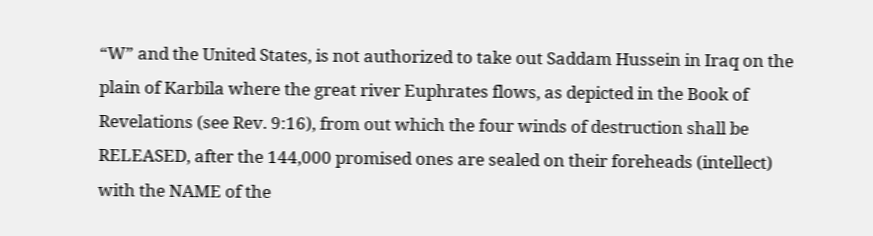“W” and the United States, is not authorized to take out Saddam Hussein in Iraq on the plain of Karbila where the great river Euphrates flows, as depicted in the Book of Revelations (see Rev. 9:16), from out which the four winds of destruction shall be RELEASED, after the 144,000 promised ones are sealed on their foreheads (intellect) with the NAME of the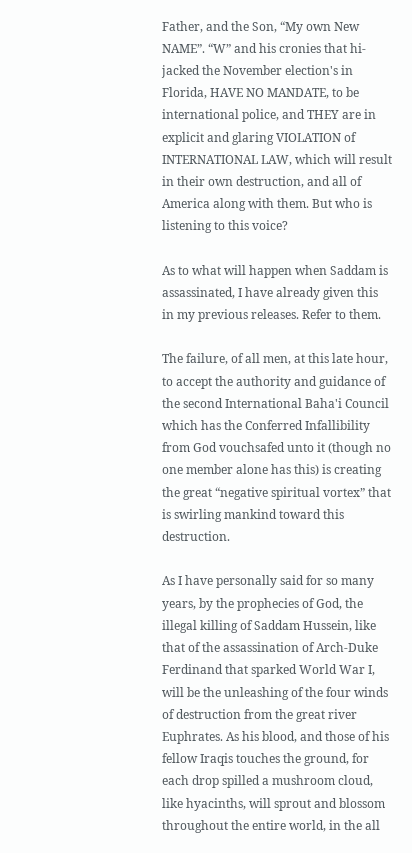Father, and the Son, “My own New NAME”. “W” and his cronies that hi-jacked the November election's in Florida, HAVE NO MANDATE, to be international police, and THEY are in explicit and glaring VIOLATION of INTERNATIONAL LAW, which will result in their own destruction, and all of America along with them. But who is listening to this voice?

As to what will happen when Saddam is assassinated, I have already given this in my previous releases. Refer to them.

The failure, of all men, at this late hour, to accept the authority and guidance of the second International Baha'i Council which has the Conferred Infallibility from God vouchsafed unto it (though no one member alone has this) is creating the great “negative spiritual vortex” that is swirling mankind toward this destruction.

As I have personally said for so many years, by the prophecies of God, the illegal killing of Saddam Hussein, like that of the assassination of Arch-Duke Ferdinand that sparked World War I, will be the unleashing of the four winds of destruction from the great river Euphrates. As his blood, and those of his fellow Iraqis touches the ground, for each drop spilled a mushroom cloud, like hyacinths, will sprout and blossom throughout the entire world, in the all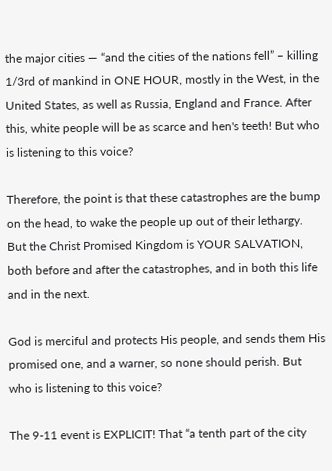the major cities — “and the cities of the nations fell” – killing 1/3rd of mankind in ONE HOUR, mostly in the West, in the United States, as well as Russia, England and France. After this, white people will be as scarce and hen's teeth! But who is listening to this voice?

Therefore, the point is that these catastrophes are the bump on the head, to wake the people up out of their lethargy. But the Christ Promised Kingdom is YOUR SALVATION, both before and after the catastrophes, and in both this life and in the next.

God is merciful and protects His people, and sends them His promised one, and a warner, so none should perish. But who is listening to this voice?

The 9-11 event is EXPLICIT! That “a tenth part of the city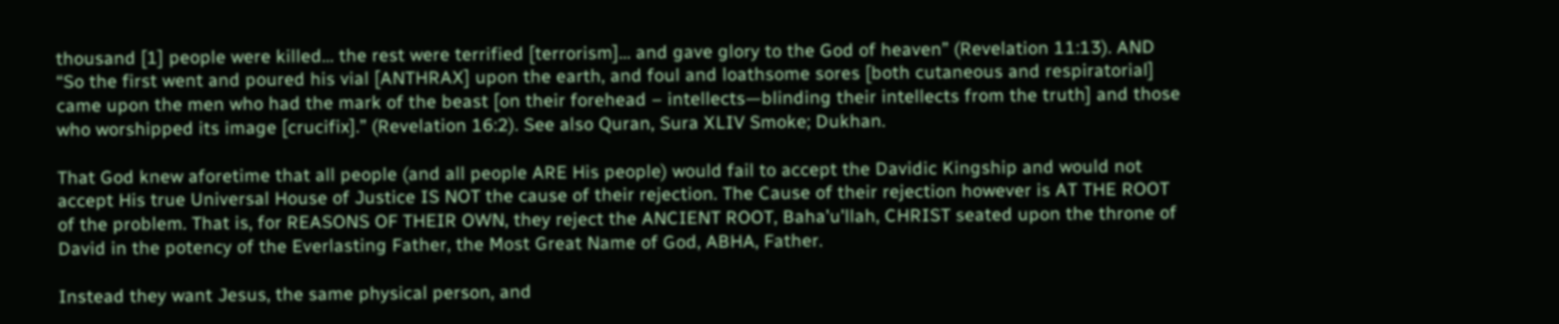thousand [1] people were killed... the rest were terrified [terrorism]... and gave glory to the God of heaven” (Revelation 11:13). AND “So the first went and poured his vial [ANTHRAX] upon the earth, and foul and loathsome sores [both cutaneous and respiratorial] came upon the men who had the mark of the beast [on their forehead – intellects—blinding their intellects from the truth] and those who worshipped its image [crucifix].” (Revelation 16:2). See also Quran, Sura XLIV Smoke; Dukhan.

That God knew aforetime that all people (and all people ARE His people) would fail to accept the Davidic Kingship and would not accept His true Universal House of Justice IS NOT the cause of their rejection. The Cause of their rejection however is AT THE ROOT of the problem. That is, for REASONS OF THEIR OWN, they reject the ANCIENT ROOT, Baha'u'llah, CHRIST seated upon the throne of David in the potency of the Everlasting Father, the Most Great Name of God, ABHA, Father.

Instead they want Jesus, the same physical person, and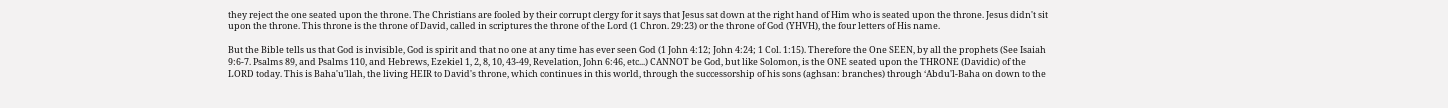they reject the one seated upon the throne. The Christians are fooled by their corrupt clergy for it says that Jesus sat down at the right hand of Him who is seated upon the throne. Jesus didn't sit upon the throne. This throne is the throne of David, called in scriptures the throne of the Lord (1 Chron. 29:23) or the throne of God (YHVH), the four letters of His name.

But the Bible tells us that God is invisible, God is spirit and that no one at any time has ever seen God (1 John 4:12; John 4:24; 1 Col. 1:15). Therefore the One SEEN, by all the prophets (See Isaiah 9:6-7. Psalms 89, and Psalms 110, and Hebrews, Ezekiel 1, 2, 8, 10, 43-49, Revelation, John 6:46, etc...) CANNOT be God, but like Solomon, is the ONE seated upon the THRONE (Davidic) of the LORD today. This is Baha'u'llah, the living HEIR to David's throne, which continues in this world, through the successorship of his sons (aghsan: branches) through ‘Abdu'l-Baha on down to the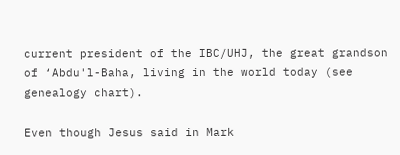current president of the IBC/UHJ, the great grandson of ‘Abdu'l-Baha, living in the world today (see genealogy chart).

Even though Jesus said in Mark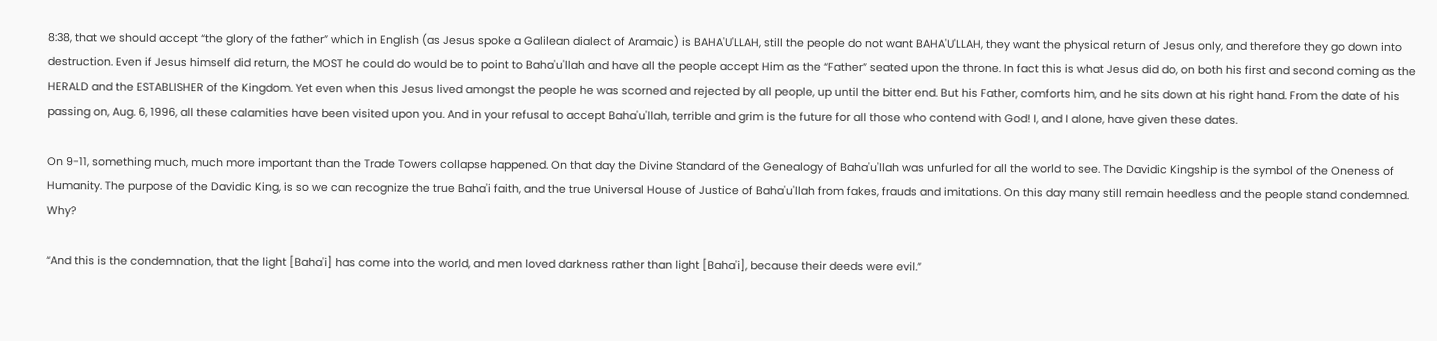8:38, that we should accept “the glory of the father” which in English (as Jesus spoke a Galilean dialect of Aramaic) is BAHA'U'LLAH, still the people do not want BAHA'U'LLAH, they want the physical return of Jesus only, and therefore they go down into destruction. Even if Jesus himself did return, the MOST he could do would be to point to Baha'u'llah and have all the people accept Him as the “Father” seated upon the throne. In fact this is what Jesus did do, on both his first and second coming as the HERALD and the ESTABLISHER of the Kingdom. Yet even when this Jesus lived amongst the people he was scorned and rejected by all people, up until the bitter end. But his Father, comforts him, and he sits down at his right hand. From the date of his passing on, Aug. 6, 1996, all these calamities have been visited upon you. And in your refusal to accept Baha'u'llah, terrible and grim is the future for all those who contend with God! I, and I alone, have given these dates.

On 9-11, something much, much more important than the Trade Towers collapse happened. On that day the Divine Standard of the Genealogy of Baha'u'llah was unfurled for all the world to see. The Davidic Kingship is the symbol of the Oneness of Humanity. The purpose of the Davidic King, is so we can recognize the true Baha'i faith, and the true Universal House of Justice of Baha'u'llah from fakes, frauds and imitations. On this day many still remain heedless and the people stand condemned. Why?

“And this is the condemnation, that the light [Baha'i] has come into the world, and men loved darkness rather than light [Baha'i], because their deeds were evil.”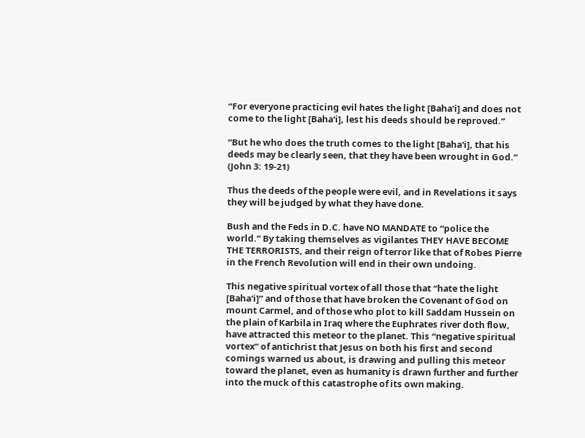“For everyone practicing evil hates the light [Baha'i] and does not come to the light [Baha'i], lest his deeds should be reproved.”

“But he who does the truth comes to the light [Baha'i], that his deeds may be clearly seen, that they have been wrought in God.” (John 3: 19-21)

Thus the deeds of the people were evil, and in Revelations it says they will be judged by what they have done.

Bush and the Feds in D.C. have NO MANDATE to “police the world.” By taking themselves as vigilantes THEY HAVE BECOME THE TERRORISTS, and their reign of terror like that of Robes Pierre in the French Revolution will end in their own undoing.

This negative spiritual vortex of all those that “hate the light [Baha'i]” and of those that have broken the Covenant of God on mount Carmel, and of those who plot to kill Saddam Hussein on the plain of Karbila in Iraq where the Euphrates river doth flow, have attracted this meteor to the planet. This “negative spiritual vortex” of antichrist that Jesus on both his first and second comings warned us about, is drawing and pulling this meteor toward the planet, even as humanity is drawn further and further into the muck of this catastrophe of its own making.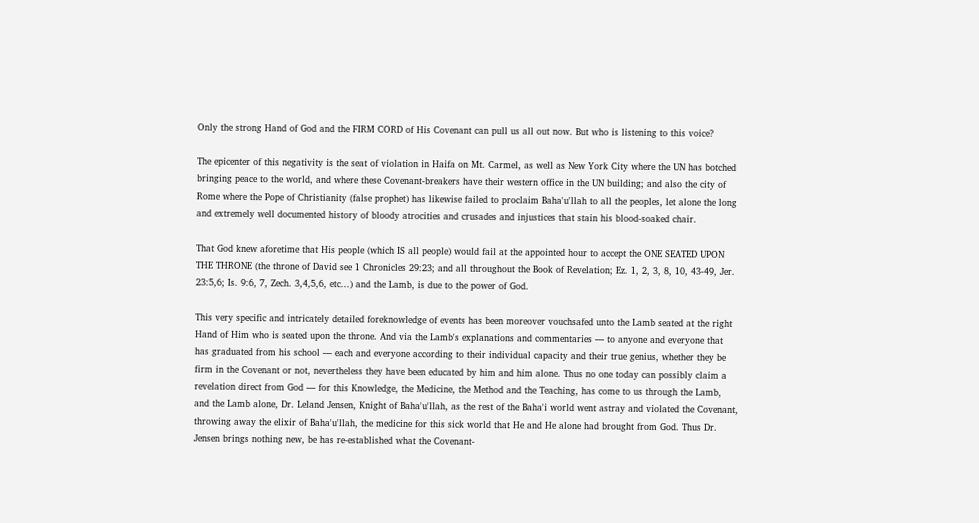Only the strong Hand of God and the FIRM CORD of His Covenant can pull us all out now. But who is listening to this voice?

The epicenter of this negativity is the seat of violation in Haifa on Mt. Carmel, as well as New York City where the UN has botched bringing peace to the world, and where these Covenant-breakers have their western office in the UN building; and also the city of Rome where the Pope of Christianity (false prophet) has likewise failed to proclaim Baha'u'llah to all the peoples, let alone the long and extremely well documented history of bloody atrocities and crusades and injustices that stain his blood-soaked chair.

That God knew aforetime that His people (which IS all people) would fail at the appointed hour to accept the ONE SEATED UPON THE THRONE (the throne of David see 1 Chronicles 29:23; and all throughout the Book of Revelation; Ez. 1, 2, 3, 8, 10, 43-49, Jer. 23:5,6; Is. 9:6, 7, Zech. 3,4,5,6, etc...) and the Lamb, is due to the power of God.

This very specific and intricately detailed foreknowledge of events has been moreover vouchsafed unto the Lamb seated at the right Hand of Him who is seated upon the throne. And via the Lamb's explanations and commentaries — to anyone and everyone that has graduated from his school — each and everyone according to their individual capacity and their true genius, whether they be firm in the Covenant or not, nevertheless they have been educated by him and him alone. Thus no one today can possibly claim a revelation direct from God — for this Knowledge, the Medicine, the Method and the Teaching, has come to us through the Lamb, and the Lamb alone, Dr. Leland Jensen, Knight of Baha'u'llah, as the rest of the Baha'i world went astray and violated the Covenant, throwing away the elixir of Baha'u'llah, the medicine for this sick world that He and He alone had brought from God. Thus Dr. Jensen brings nothing new, be has re-established what the Covenant-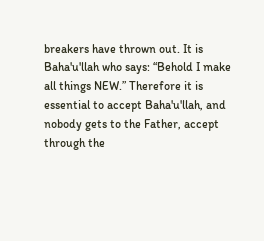breakers have thrown out. It is Baha'u'llah who says: “Behold I make all things NEW.” Therefore it is essential to accept Baha'u'llah, and nobody gets to the Father, accept through the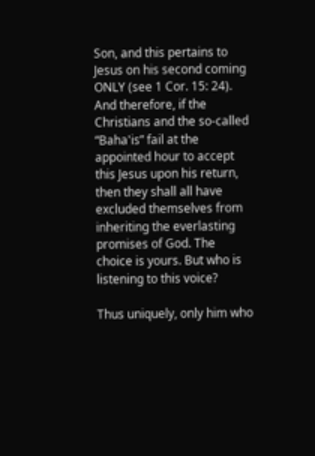Son, and this pertains to Jesus on his second coming ONLY (see 1 Cor. 15: 24). And therefore, if the Christians and the so-called “Baha'is” fail at the appointed hour to accept this Jesus upon his return, then they shall all have excluded themselves from inheriting the everlasting promises of God. The choice is yours. But who is listening to this voice?

Thus uniquely, only him who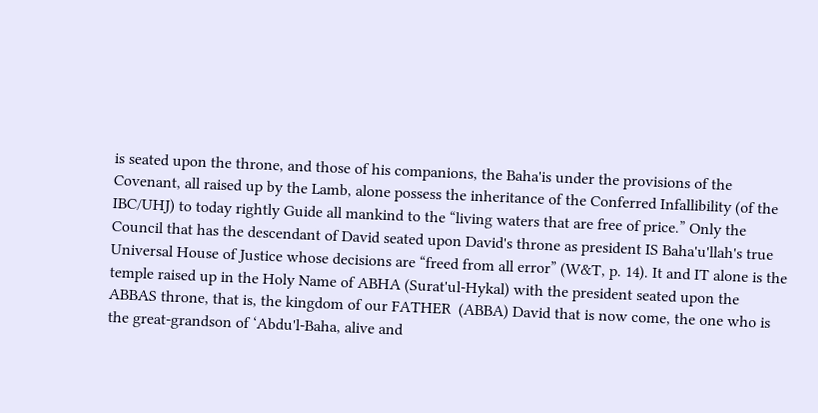is seated upon the throne, and those of his companions, the Baha'is under the provisions of the Covenant, all raised up by the Lamb, alone possess the inheritance of the Conferred Infallibility (of the IBC/UHJ) to today rightly Guide all mankind to the “living waters that are free of price.” Only the Council that has the descendant of David seated upon David's throne as president IS Baha'u'llah's true Universal House of Justice whose decisions are “freed from all error” (W&T, p. 14). It and IT alone is the temple raised up in the Holy Name of ABHA (Surat'ul-Hykal) with the president seated upon the ABBAS throne, that is, the kingdom of our FATHER  (ABBA) David that is now come, the one who is the great-grandson of ‘Abdu'l-Baha, alive and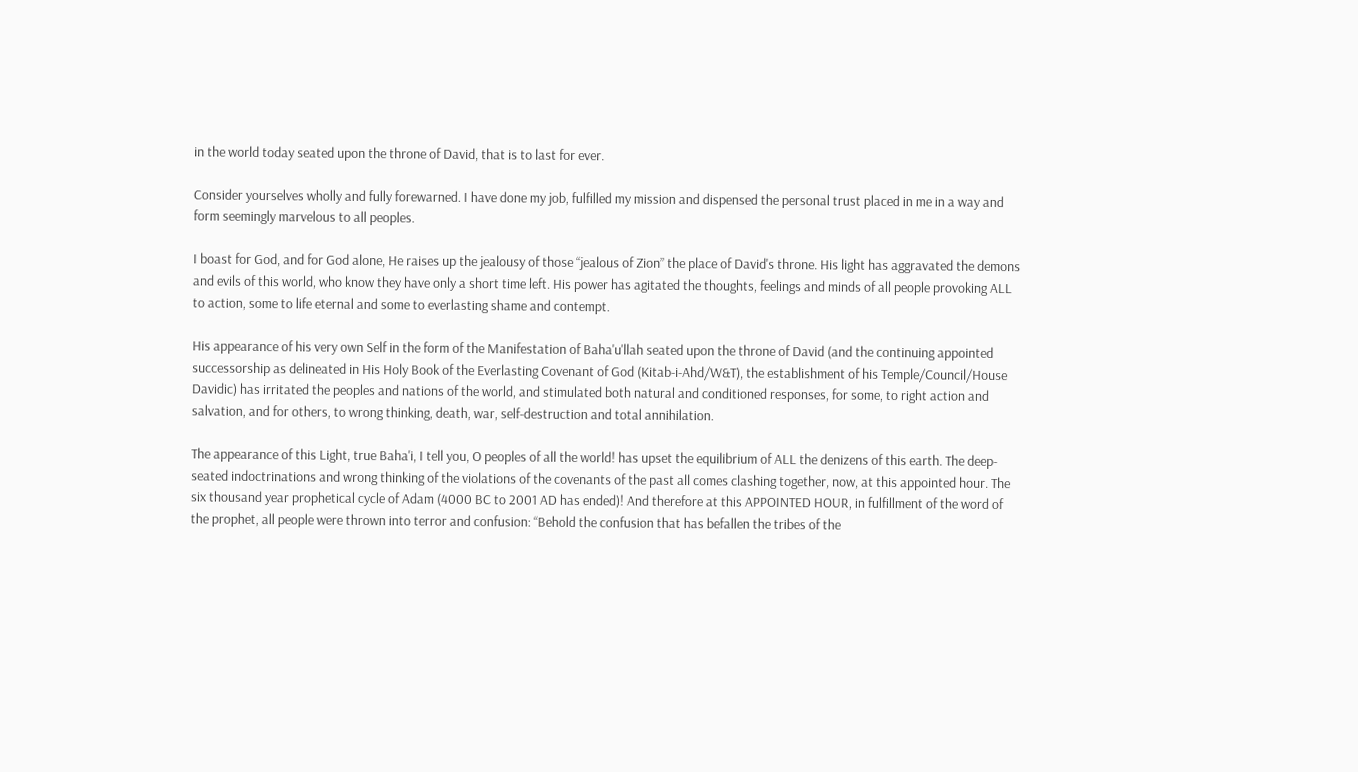in the world today seated upon the throne of David, that is to last for ever.

Consider yourselves wholly and fully forewarned. I have done my job, fulfilled my mission and dispensed the personal trust placed in me in a way and form seemingly marvelous to all peoples.

I boast for God, and for God alone, He raises up the jealousy of those “jealous of Zion” the place of David's throne. His light has aggravated the demons and evils of this world, who know they have only a short time left. His power has agitated the thoughts, feelings and minds of all people provoking ALL to action, some to life eternal and some to everlasting shame and contempt.

His appearance of his very own Self in the form of the Manifestation of Baha'u'llah seated upon the throne of David (and the continuing appointed successorship as delineated in His Holy Book of the Everlasting Covenant of God (Kitab-i-Ahd/W&T), the establishment of his Temple/Council/House Davidic) has irritated the peoples and nations of the world, and stimulated both natural and conditioned responses, for some, to right action and salvation, and for others, to wrong thinking, death, war, self-destruction and total annihilation.

The appearance of this Light, true Baha'i, I tell you, O peoples of all the world! has upset the equilibrium of ALL the denizens of this earth. The deep-seated indoctrinations and wrong thinking of the violations of the covenants of the past all comes clashing together, now, at this appointed hour. The six thousand year prophetical cycle of Adam (4000 BC to 2001 AD has ended)! And therefore at this APPOINTED HOUR, in fulfillment of the word of the prophet, all people were thrown into terror and confusion: “Behold the confusion that has befallen the tribes of the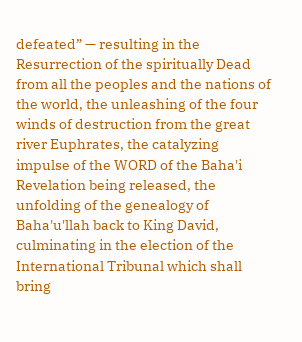defeated” — resulting in the Resurrection of the spiritually Dead from all the peoples and the nations of the world, the unleashing of the four winds of destruction from the great river Euphrates, the catalyzing impulse of the WORD of the Baha'i Revelation being released, the unfolding of the genealogy of Baha'u'llah back to King David, culminating in the election of the International Tribunal which shall bring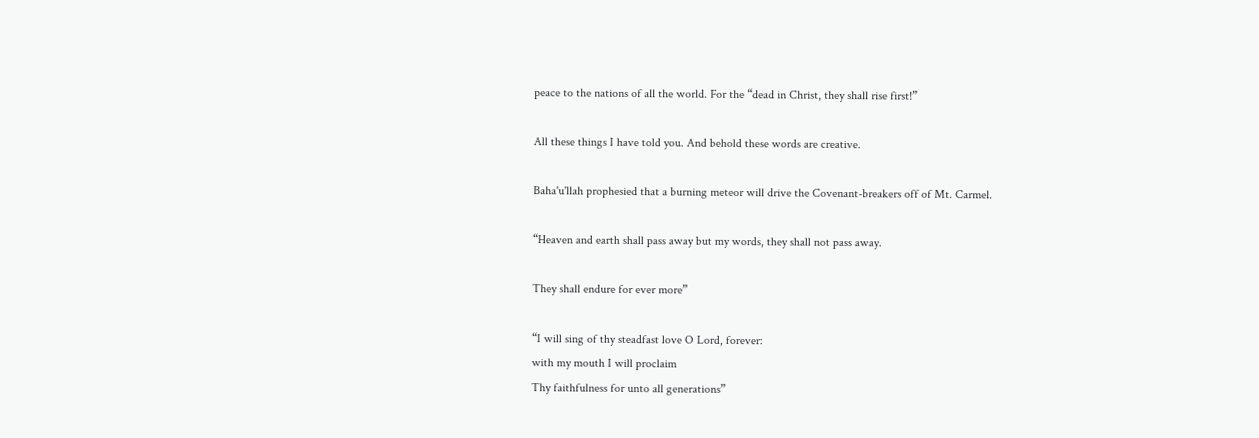peace to the nations of all the world. For the “dead in Christ, they shall rise first!”

All these things I have told you. And behold these words are creative.

Baha'u'llah prophesied that a burning meteor will drive the Covenant-breakers off of Mt. Carmel.

“Heaven and earth shall pass away but my words, they shall not pass away.

They shall endure for ever more”

“I will sing of thy steadfast love O Lord, forever:
with my mouth I will proclaim
Thy faithfulness for unto all generations”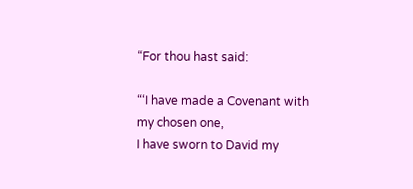“For thou hast said:

“‘I have made a Covenant with my chosen one,
I have sworn to David my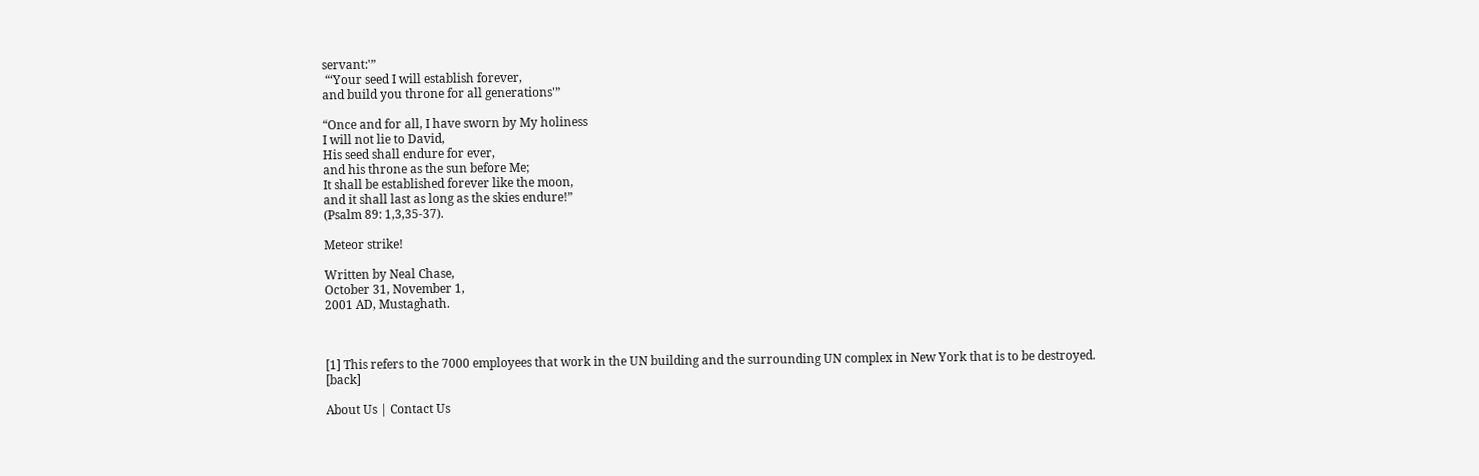servant:'”
 “‘Your seed I will establish forever,
and build you throne for all generations'”

“Once and for all, I have sworn by My holiness
I will not lie to David,
His seed shall endure for ever,
and his throne as the sun before Me;
It shall be established forever like the moon,
and it shall last as long as the skies endure!”
(Psalm 89: 1,3,35-37).

Meteor strike!

Written by Neal Chase,
October 31, November 1,
2001 AD, Mustaghath.



[1] This refers to the 7000 employees that work in the UN building and the surrounding UN complex in New York that is to be destroyed. [back]

About Us | Contact Us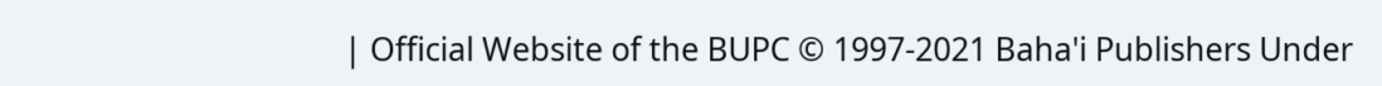| Official Website of the BUPC © 1997-2021 Baha'i Publishers Under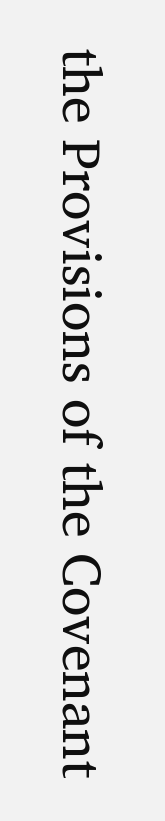the Provisions of the Covenant